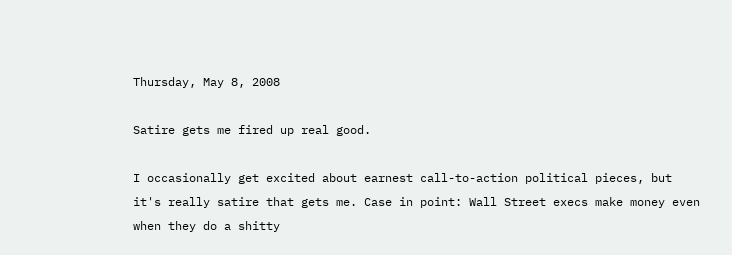Thursday, May 8, 2008

Satire gets me fired up real good.

I occasionally get excited about earnest call-to-action political pieces, but it's really satire that gets me. Case in point: Wall Street execs make money even when they do a shitty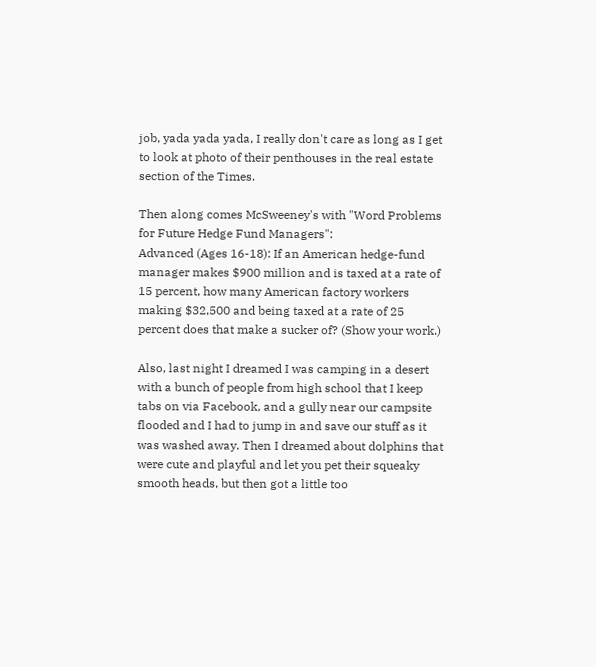job, yada yada yada, I really don't care as long as I get to look at photo of their penthouses in the real estate section of the Times.

Then along comes McSweeney's with "Word Problems for Future Hedge Fund Managers":
Advanced (Ages 16-18): If an American hedge-fund manager makes $900 million and is taxed at a rate of 15 percent, how many American factory workers making $32,500 and being taxed at a rate of 25 percent does that make a sucker of? (Show your work.)

Also, last night I dreamed I was camping in a desert with a bunch of people from high school that I keep tabs on via Facebook, and a gully near our campsite flooded and I had to jump in and save our stuff as it was washed away. Then I dreamed about dolphins that were cute and playful and let you pet their squeaky smooth heads, but then got a little too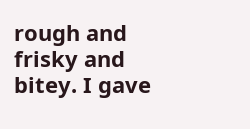rough and frisky and bitey. I gave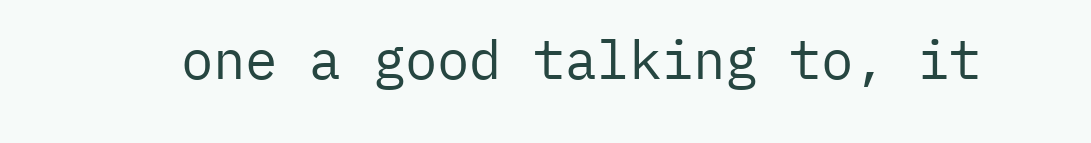one a good talking to, it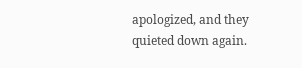apologized, and they quieted down again.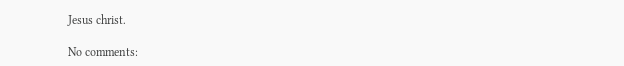Jesus christ.

No comments: